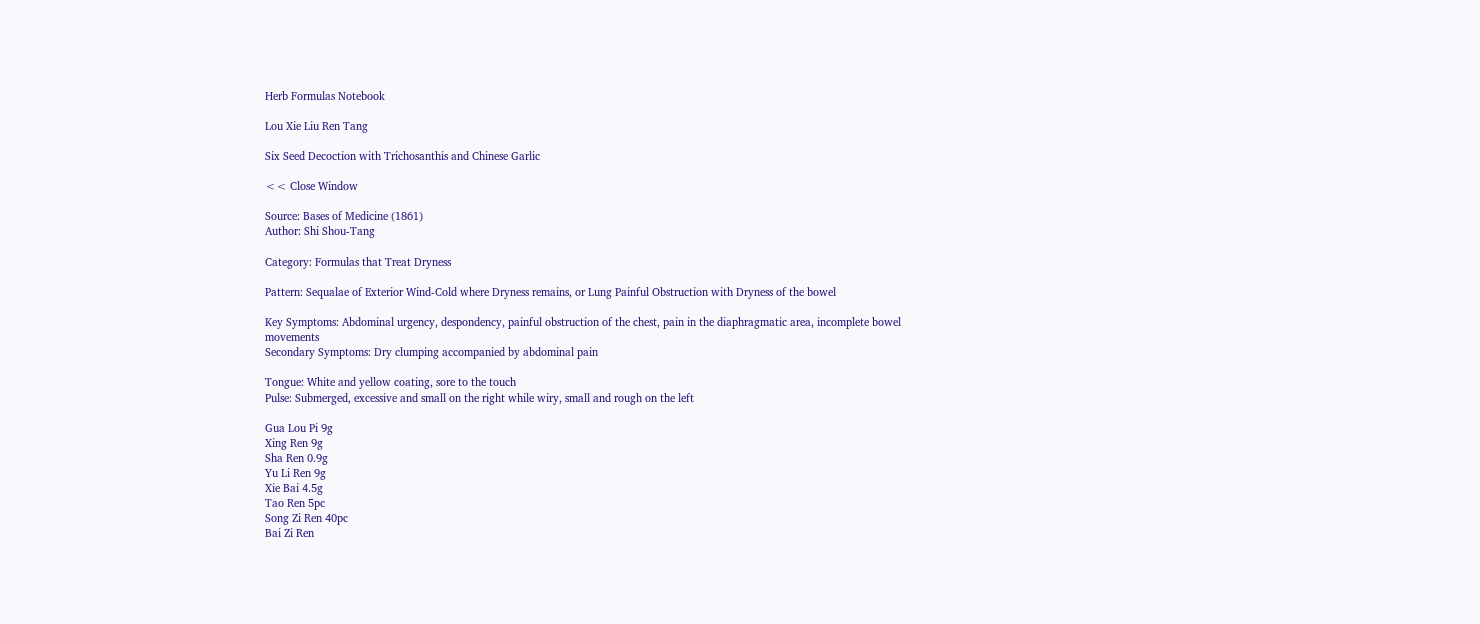Herb Formulas Notebook

Lou Xie Liu Ren Tang

Six Seed Decoction with Trichosanthis and Chinese Garlic

<< Close Window

Source: Bases of Medicine (1861)
Author: Shi Shou-Tang

Category: Formulas that Treat Dryness

Pattern: Sequalae of Exterior Wind-Cold where Dryness remains, or Lung Painful Obstruction with Dryness of the bowel

Key Symptoms: Abdominal urgency, despondency, painful obstruction of the chest, pain in the diaphragmatic area, incomplete bowel movements
Secondary Symptoms: Dry clumping accompanied by abdominal pain

Tongue: White and yellow coating, sore to the touch
Pulse: Submerged, excessive and small on the right while wiry, small and rough on the left

Gua Lou Pi 9g
Xing Ren 9g
Sha Ren 0.9g
Yu Li Ren 9g
Xie Bai 4.5g
Tao Ren 5pc
Song Zi Ren 40pc
Bai Zi Ren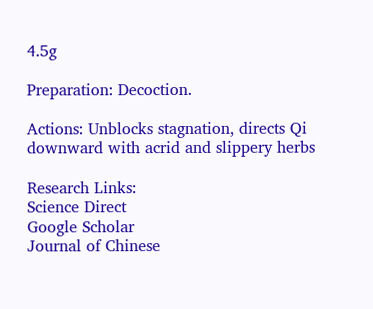4.5g

Preparation: Decoction.

Actions: Unblocks stagnation, directs Qi downward with acrid and slippery herbs

Research Links:
Science Direct
Google Scholar
Journal of Chinese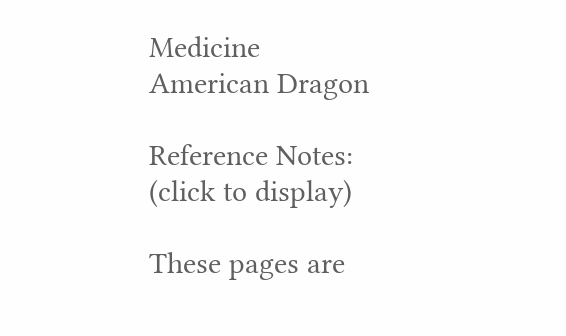Medicine
American Dragon

Reference Notes: (click to display)

These pages are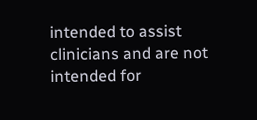intended to assist clinicians and are not intended for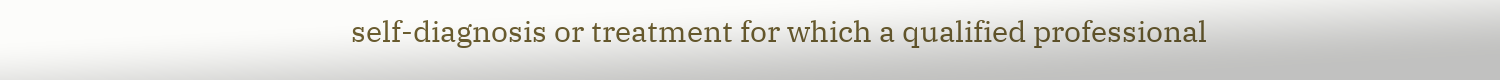self-diagnosis or treatment for which a qualified professional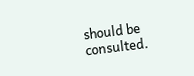should be consulted.